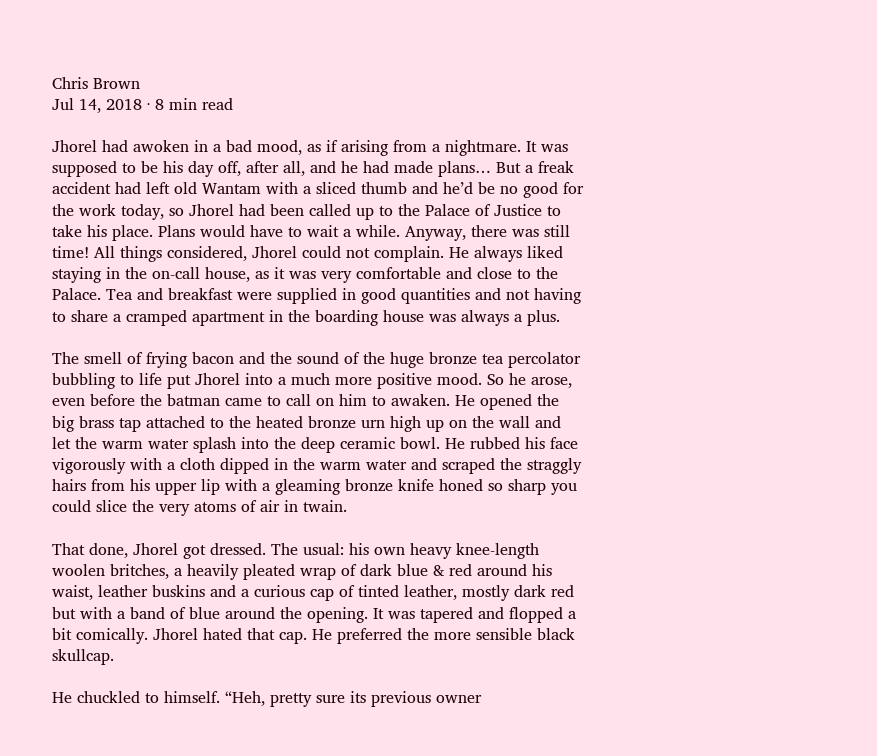Chris Brown
Jul 14, 2018 · 8 min read

Jhorel had awoken in a bad mood, as if arising from a nightmare. It was supposed to be his day off, after all, and he had made plans… But a freak accident had left old Wantam with a sliced thumb and he’d be no good for the work today, so Jhorel had been called up to the Palace of Justice to take his place. Plans would have to wait a while. Anyway, there was still time! All things considered, Jhorel could not complain. He always liked staying in the on-call house, as it was very comfortable and close to the Palace. Tea and breakfast were supplied in good quantities and not having to share a cramped apartment in the boarding house was always a plus.

The smell of frying bacon and the sound of the huge bronze tea percolator bubbling to life put Jhorel into a much more positive mood. So he arose, even before the batman came to call on him to awaken. He opened the big brass tap attached to the heated bronze urn high up on the wall and let the warm water splash into the deep ceramic bowl. He rubbed his face vigorously with a cloth dipped in the warm water and scraped the straggly hairs from his upper lip with a gleaming bronze knife honed so sharp you could slice the very atoms of air in twain.

That done, Jhorel got dressed. The usual: his own heavy knee-length woolen britches, a heavily pleated wrap of dark blue & red around his waist, leather buskins and a curious cap of tinted leather, mostly dark red but with a band of blue around the opening. It was tapered and flopped a bit comically. Jhorel hated that cap. He preferred the more sensible black skullcap.

He chuckled to himself. “Heh, pretty sure its previous owner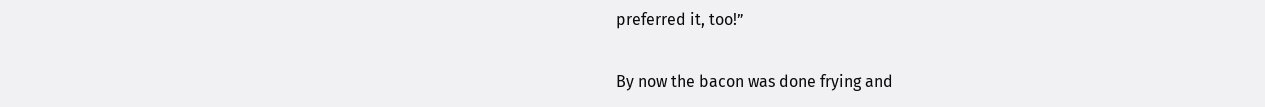preferred it, too!”

By now the bacon was done frying and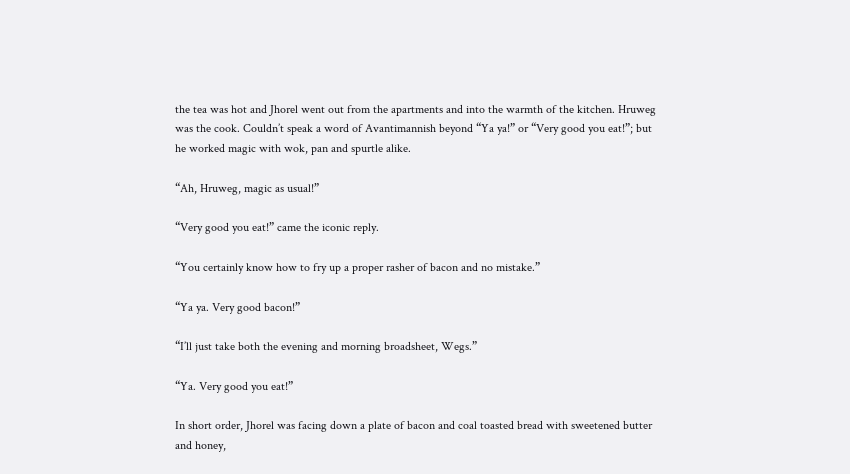the tea was hot and Jhorel went out from the apartments and into the warmth of the kitchen. Hruweg was the cook. Couldn’t speak a word of Avantimannish beyond “Ya ya!” or “Very good you eat!”; but he worked magic with wok, pan and spurtle alike.

“Ah, Hruweg, magic as usual!”

“Very good you eat!” came the iconic reply.

“You certainly know how to fry up a proper rasher of bacon and no mistake.”

“Ya ya. Very good bacon!”

“I’ll just take both the evening and morning broadsheet, Wegs.”

“Ya. Very good you eat!”

In short order, Jhorel was facing down a plate of bacon and coal toasted bread with sweetened butter and honey,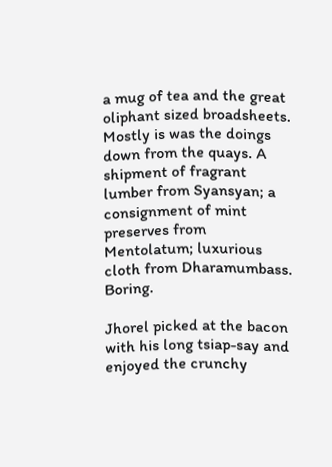a mug of tea and the great oliphant sized broadsheets. Mostly is was the doings down from the quays. A shipment of fragrant lumber from Syansyan; a consignment of mint preserves from Mentolatum; luxurious cloth from Dharamumbass. Boring.

Jhorel picked at the bacon with his long tsiap-say and enjoyed the crunchy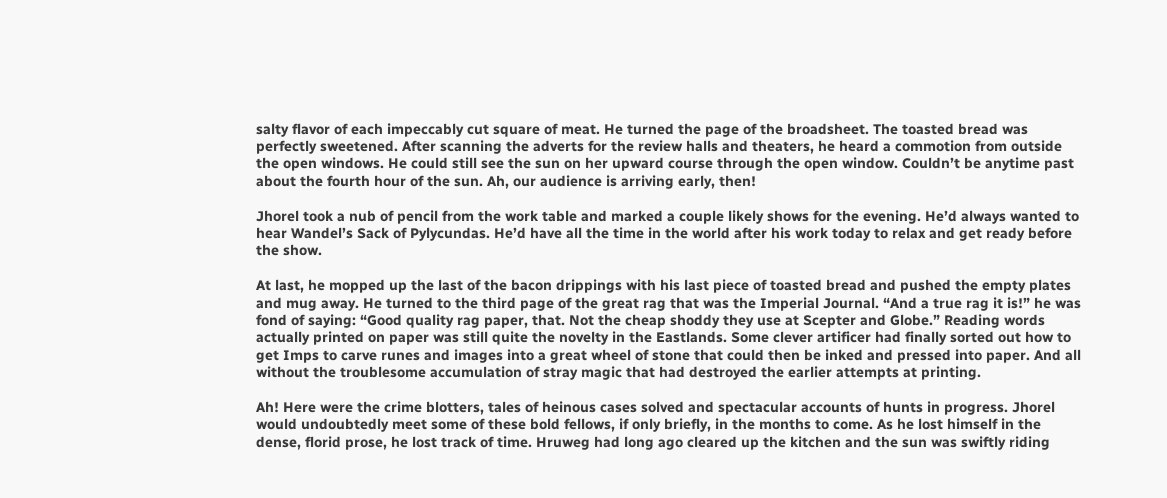salty flavor of each impeccably cut square of meat. He turned the page of the broadsheet. The toasted bread was perfectly sweetened. After scanning the adverts for the review halls and theaters, he heard a commotion from outside the open windows. He could still see the sun on her upward course through the open window. Couldn’t be anytime past about the fourth hour of the sun. Ah, our audience is arriving early, then!

Jhorel took a nub of pencil from the work table and marked a couple likely shows for the evening. He’d always wanted to hear Wandel’s Sack of Pylycundas. He’d have all the time in the world after his work today to relax and get ready before the show.

At last, he mopped up the last of the bacon drippings with his last piece of toasted bread and pushed the empty plates and mug away. He turned to the third page of the great rag that was the Imperial Journal. “And a true rag it is!” he was fond of saying: “Good quality rag paper, that. Not the cheap shoddy they use at Scepter and Globe.” Reading words actually printed on paper was still quite the novelty in the Eastlands. Some clever artificer had finally sorted out how to get Imps to carve runes and images into a great wheel of stone that could then be inked and pressed into paper. And all without the troublesome accumulation of stray magic that had destroyed the earlier attempts at printing.

Ah! Here were the crime blotters, tales of heinous cases solved and spectacular accounts of hunts in progress. Jhorel would undoubtedly meet some of these bold fellows, if only briefly, in the months to come. As he lost himself in the dense, florid prose, he lost track of time. Hruweg had long ago cleared up the kitchen and the sun was swiftly riding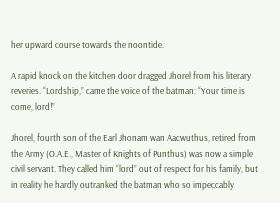her upward course towards the noontide.

A rapid knock on the kitchen door dragged Jhorel from his literary reveries. “Lordship,” came the voice of the batman: “Your time is come, lord!”

Jhorel, fourth son of the Earl Jhonam wan Aacwuthus, retired from the Army (O.A.E., Master of Knights of Punthus) was now a simple civil servant. They called him “lord” out of respect for his family, but in reality he hardly outranked the batman who so impeccably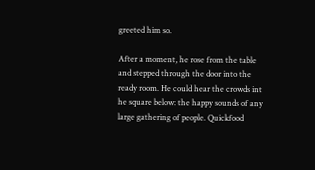greeted him so.

After a moment, he rose from the table and stepped through the door into the ready room. He could hear the crowds int he square below: the happy sounds of any large gathering of people. Quickfood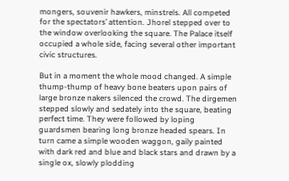mongers, souvenir hawkers, minstrels. All competed for the spectators’ attention. Jhorel stepped over to the window overlooking the square. The Palace itself occupied a whole side, facing several other important civic structures.

But in a moment the whole mood changed. A simple thump-thump of heavy bone beaters upon pairs of large bronze nakers silenced the crowd. The dirgemen stepped slowly and sedately into the square, beating perfect time. They were followed by loping guardsmen bearing long bronze headed spears. In turn came a simple wooden waggon, gaily painted with dark red and blue and black stars and drawn by a single ox, slowly plodding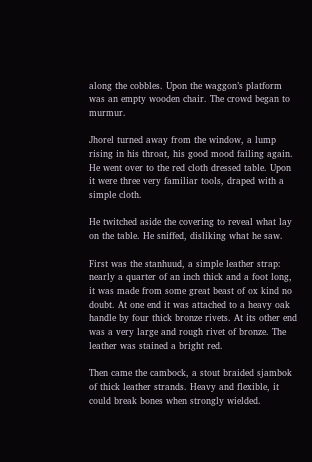along the cobbles. Upon the waggon’s platform was an empty wooden chair. The crowd began to murmur.

Jhorel turned away from the window, a lump rising in his throat, his good mood failing again. He went over to the red cloth dressed table. Upon it were three very familiar tools, draped with a simple cloth.

He twitched aside the covering to reveal what lay on the table. He sniffed, disliking what he saw.

First was the stanhuud, a simple leather strap: nearly a quarter of an inch thick and a foot long, it was made from some great beast of ox kind no doubt. At one end it was attached to a heavy oak handle by four thick bronze rivets. At its other end was a very large and rough rivet of bronze. The leather was stained a bright red.

Then came the cambock, a stout braided sjambok of thick leather strands. Heavy and flexible, it could break bones when strongly wielded.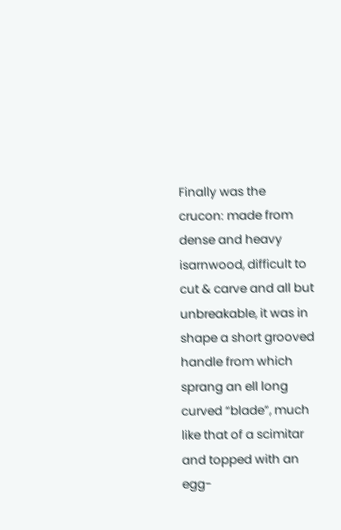Finally was the crucon: made from dense and heavy isarnwood, difficult to cut & carve and all but unbreakable, it was in shape a short grooved handle from which sprang an ell long curved “blade”, much like that of a scimitar and topped with an egg-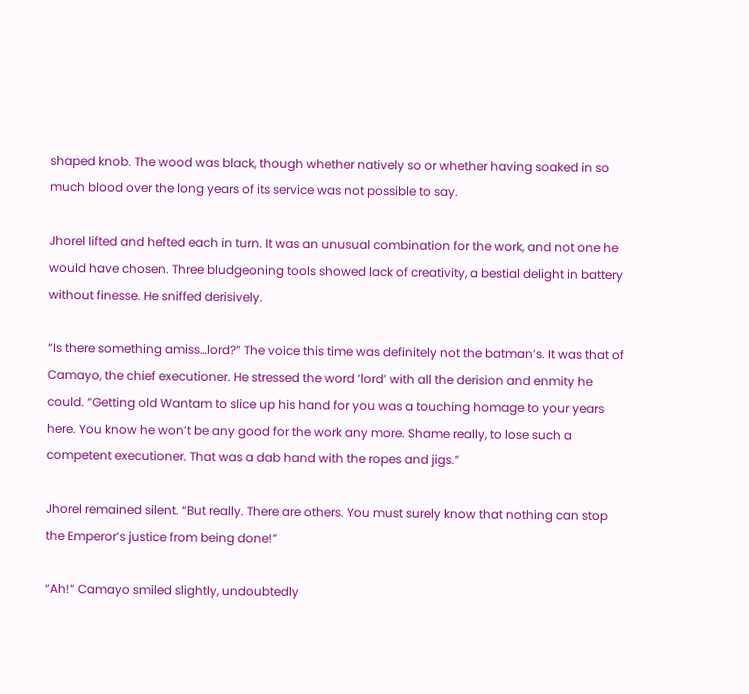shaped knob. The wood was black, though whether natively so or whether having soaked in so much blood over the long years of its service was not possible to say.

Jhorel lifted and hefted each in turn. It was an unusual combination for the work, and not one he would have chosen. Three bludgeoning tools showed lack of creativity, a bestial delight in battery without finesse. He sniffed derisively.

“Is there something amiss…lord?” The voice this time was definitely not the batman’s. It was that of Camayo, the chief executioner. He stressed the word ‘lord’ with all the derision and enmity he could. “Getting old Wantam to slice up his hand for you was a touching homage to your years here. You know he won’t be any good for the work any more. Shame really, to lose such a competent executioner. That was a dab hand with the ropes and jigs.”

Jhorel remained silent. “But really. There are others. You must surely know that nothing can stop the Emperor’s justice from being done!”

“Ah!” Camayo smiled slightly, undoubtedly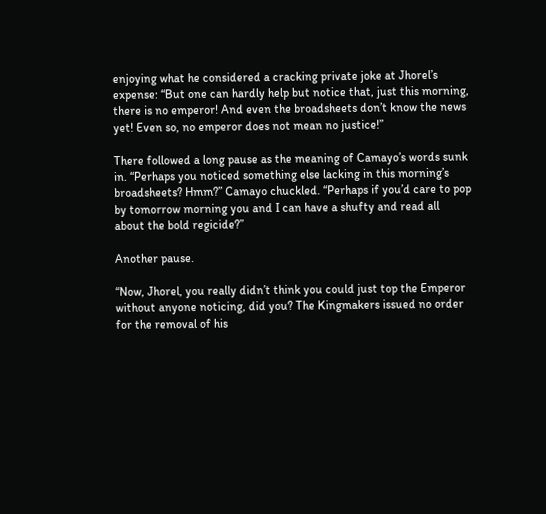enjoying what he considered a cracking private joke at Jhorel’s expense: “But one can hardly help but notice that, just this morning, there is no emperor! And even the broadsheets don’t know the news yet! Even so, no emperor does not mean no justice!”

There followed a long pause as the meaning of Camayo’s words sunk in. “Perhaps you noticed something else lacking in this morning’s broadsheets? Hmm?” Camayo chuckled. “Perhaps if you’d care to pop by tomorrow morning you and I can have a shufty and read all about the bold regicide?”

Another pause.

“Now, Jhorel, you really didn’t think you could just top the Emperor without anyone noticing, did you? The Kingmakers issued no order for the removal of his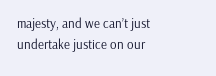majesty, and we can’t just undertake justice on our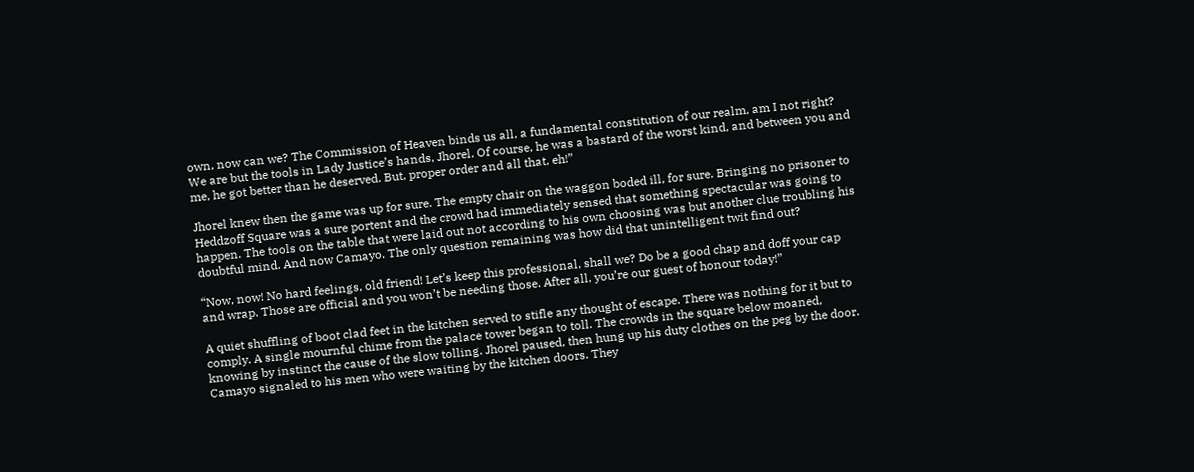own, now can we? The Commission of Heaven binds us all, a fundamental constitution of our realm, am I not right? We are but the tools in Lady Justice’s hands, Jhorel. Of course, he was a bastard of the worst kind, and between you and me, he got better than he deserved. But, proper order and all that, eh!”

Jhorel knew then the game was up for sure. The empty chair on the waggon boded ill, for sure. Bringing no prisoner to Heddzoff Square was a sure portent and the crowd had immediately sensed that something spectacular was going to happen. The tools on the table that were laid out not according to his own choosing was but another clue troubling his doubtful mind. And now Camayo. The only question remaining was how did that unintelligent twit find out?

“Now, now! No hard feelings, old friend! Let’s keep this professional, shall we? Do be a good chap and doff your cap and wrap. Those are official and you won’t be needing those. After all, you’re our guest of honour today!”

A quiet shuffling of boot clad feet in the kitchen served to stifle any thought of escape. There was nothing for it but to comply. A single mournful chime from the palace tower began to toll. The crowds in the square below moaned, knowing by instinct the cause of the slow tolling. Jhorel paused, then hung up his duty clothes on the peg by the door. Camayo signaled to his men who were waiting by the kitchen doors. They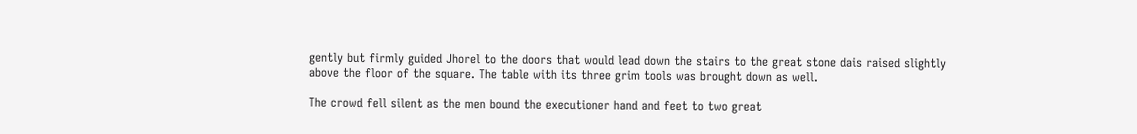gently but firmly guided Jhorel to the doors that would lead down the stairs to the great stone dais raised slightly above the floor of the square. The table with its three grim tools was brought down as well.

The crowd fell silent as the men bound the executioner hand and feet to two great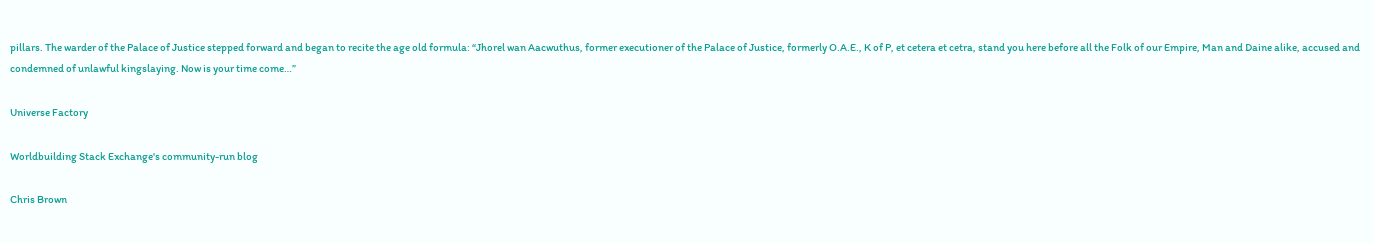pillars. The warder of the Palace of Justice stepped forward and began to recite the age old formula: “Jhorel wan Aacwuthus, former executioner of the Palace of Justice, formerly O.A.E., K of P, et cetera et cetra, stand you here before all the Folk of our Empire, Man and Daine alike, accused and condemned of unlawful kingslaying. Now is your time come…”

Universe Factory

Worldbuilding Stack Exchange's community-run blog

Chris Brown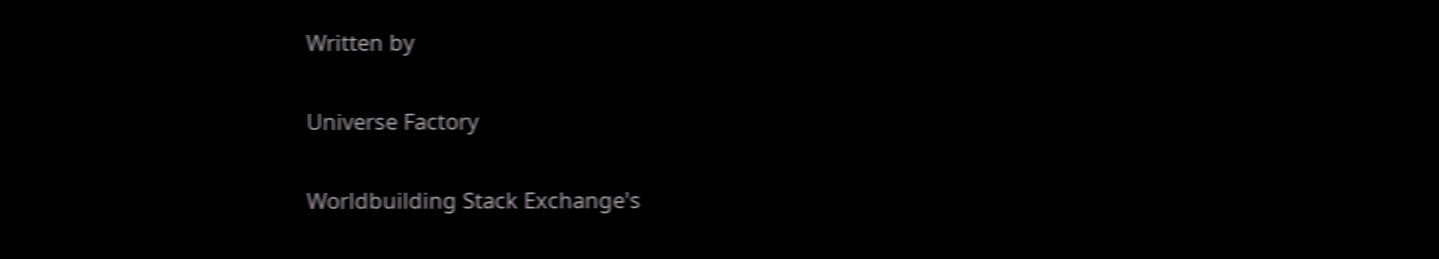Written by

Universe Factory

Worldbuilding Stack Exchange's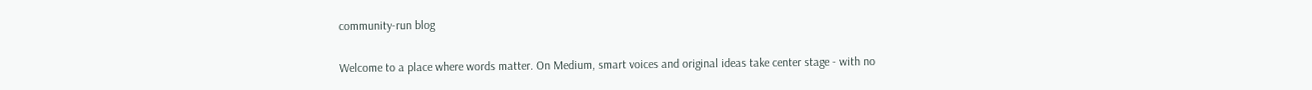community-run blog

Welcome to a place where words matter. On Medium, smart voices and original ideas take center stage - with no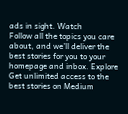ads in sight. Watch
Follow all the topics you care about, and we’ll deliver the best stories for you to your homepage and inbox. Explore
Get unlimited access to the best stories on Medium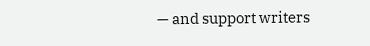— and support writers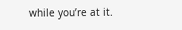while you’re at it.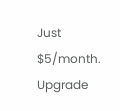Just $5/month. Upgrade